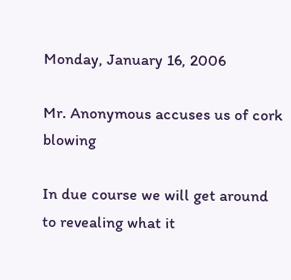Monday, January 16, 2006

Mr. Anonymous accuses us of cork blowing

In due course we will get around to revealing what it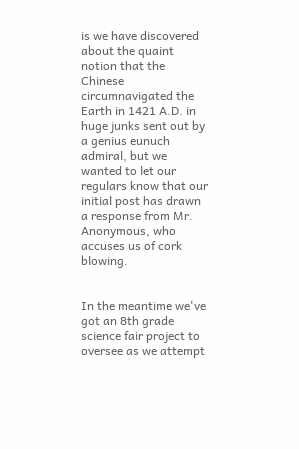is we have discovered about the quaint notion that the Chinese circumnavigated the Earth in 1421 A.D. in huge junks sent out by a genius eunuch admiral, but we wanted to let our regulars know that our initial post has drawn a response from Mr. Anonymous, who accuses us of cork blowing.


In the meantime we've got an 8th grade science fair project to oversee as we attempt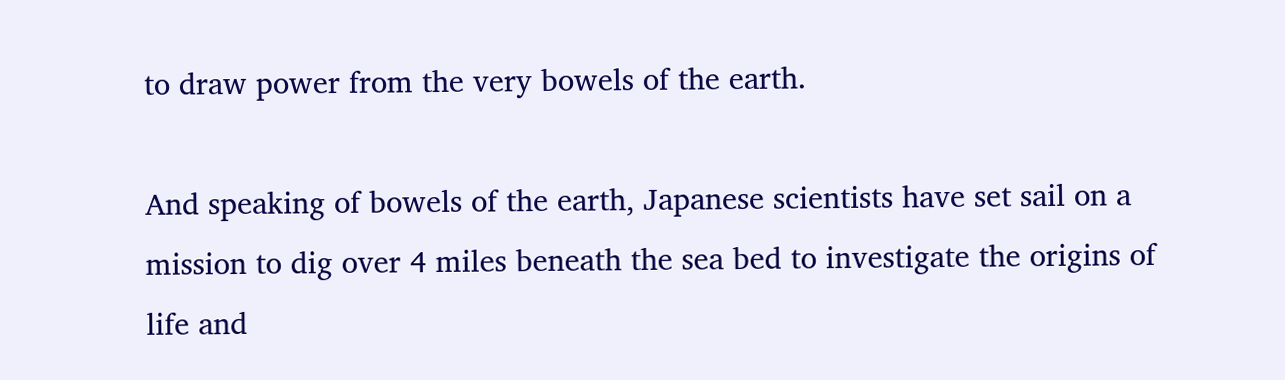to draw power from the very bowels of the earth.

And speaking of bowels of the earth, Japanese scientists have set sail on a mission to dig over 4 miles beneath the sea bed to investigate the origins of life and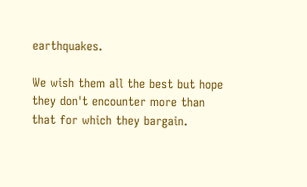earthquakes.

We wish them all the best but hope they don't encounter more than that for which they bargain.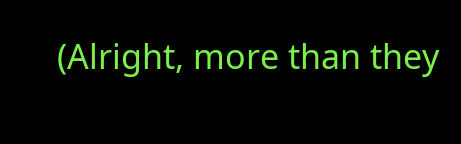(Alright, more than they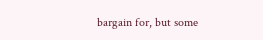bargain for, but some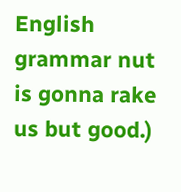English grammar nut is gonna rake us but good.)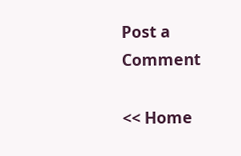Post a Comment

<< Home